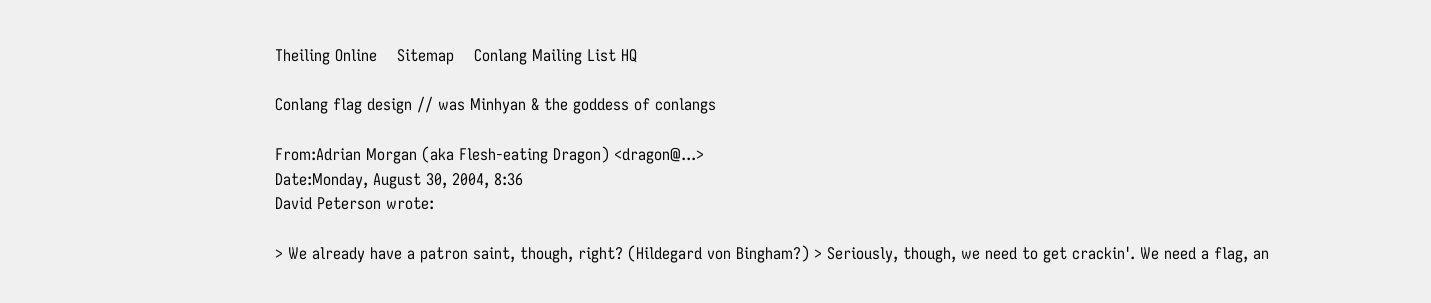Theiling Online    Sitemap    Conlang Mailing List HQ

Conlang flag design // was Minhyan & the goddess of conlangs

From:Adrian Morgan (aka Flesh-eating Dragon) <dragon@...>
Date:Monday, August 30, 2004, 8:36
David Peterson wrote:

> We already have a patron saint, though, right? (Hildegard von Bingham?) > Seriously, though, we need to get crackin'. We need a flag, an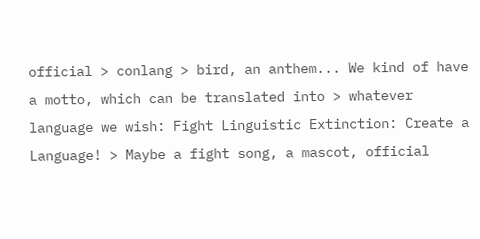official > conlang > bird, an anthem... We kind of have a motto, which can be translated into > whatever language we wish: Fight Linguistic Extinction: Create a Language! > Maybe a fight song, a mascot, official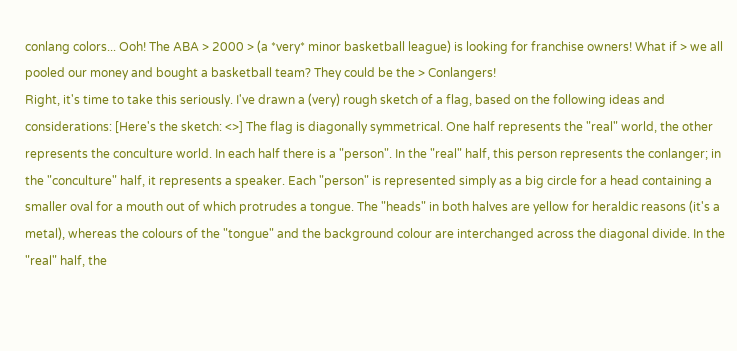conlang colors... Ooh! The ABA > 2000 > (a *very* minor basketball league) is looking for franchise owners! What if > we all pooled our money and bought a basketball team? They could be the > Conlangers!
Right, it's time to take this seriously. I've drawn a (very) rough sketch of a flag, based on the following ideas and considerations: [Here's the sketch: <>] The flag is diagonally symmetrical. One half represents the "real" world, the other represents the conculture world. In each half there is a "person". In the "real" half, this person represents the conlanger; in the "conculture" half, it represents a speaker. Each "person" is represented simply as a big circle for a head containing a smaller oval for a mouth out of which protrudes a tongue. The "heads" in both halves are yellow for heraldic reasons (it's a metal), whereas the colours of the "tongue" and the background colour are interchanged across the diagonal divide. In the "real" half, the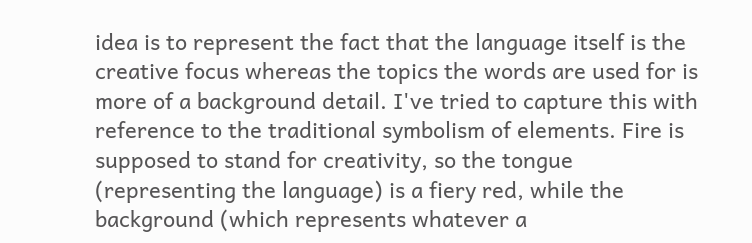idea is to represent the fact that the language itself is the creative focus whereas the topics the words are used for is more of a background detail. I've tried to capture this with reference to the traditional symbolism of elements. Fire is supposed to stand for creativity, so the tongue (representing the language) is a fiery red, while the background (which represents whatever a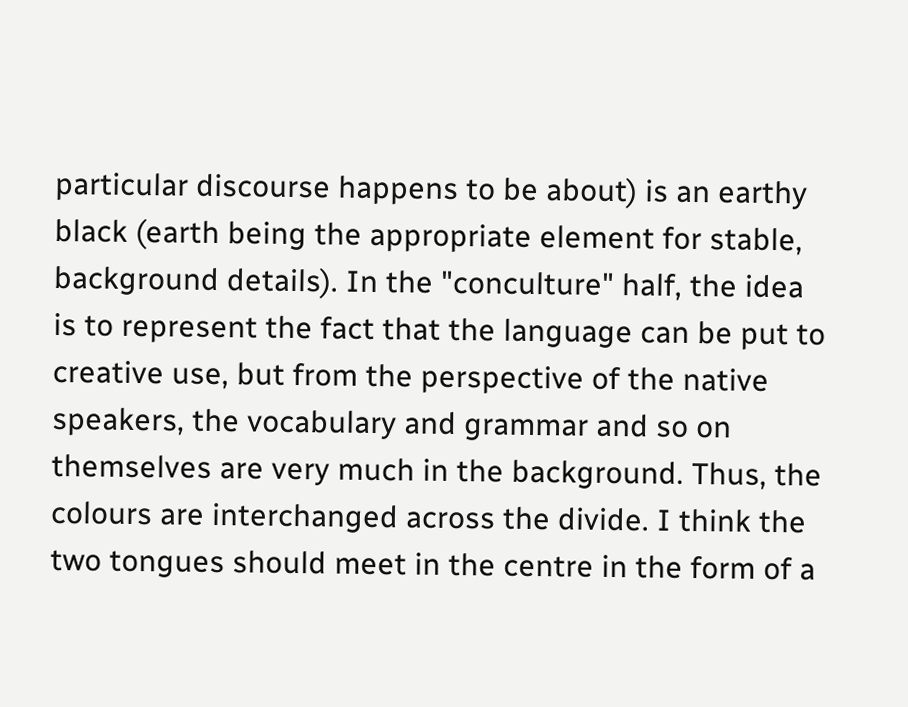particular discourse happens to be about) is an earthy black (earth being the appropriate element for stable, background details). In the "conculture" half, the idea is to represent the fact that the language can be put to creative use, but from the perspective of the native speakers, the vocabulary and grammar and so on themselves are very much in the background. Thus, the colours are interchanged across the divide. I think the two tongues should meet in the centre in the form of a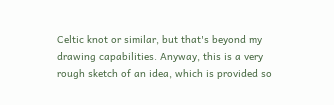Celtic knot or similar, but that's beyond my drawing capabilities. Anyway, this is a very rough sketch of an idea, which is provided so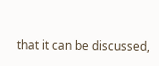that it can be discussed,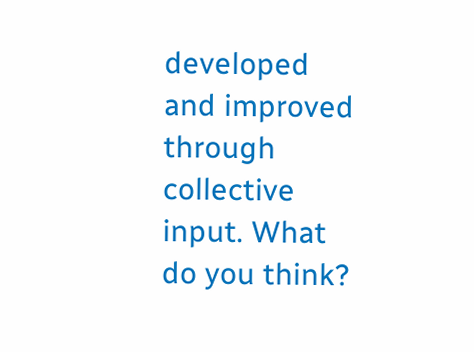developed and improved through collective input. What do you think?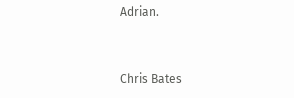Adrian.


Chris Bates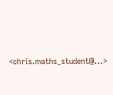<chris.maths_student@...>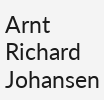Arnt Richard Johansen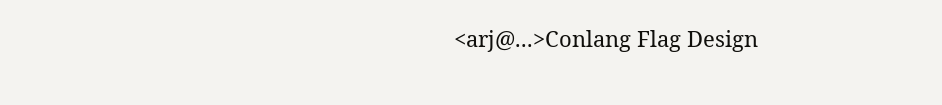<arj@...>Conlang Flag Design